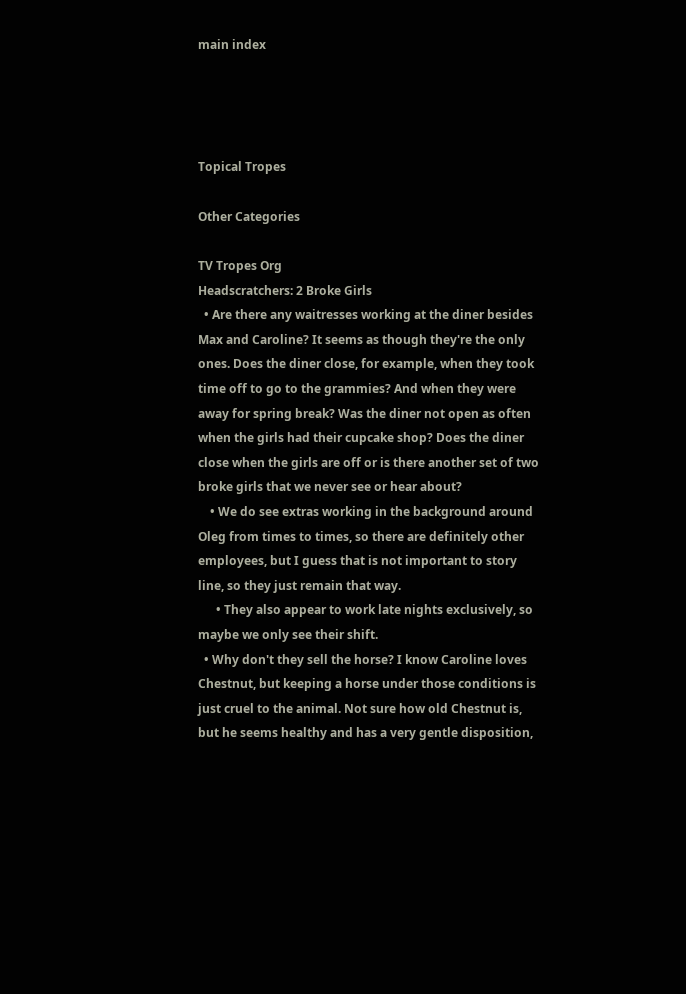main index




Topical Tropes

Other Categories

TV Tropes Org
Headscratchers: 2 Broke Girls
  • Are there any waitresses working at the diner besides Max and Caroline? It seems as though they're the only ones. Does the diner close, for example, when they took time off to go to the grammies? And when they were away for spring break? Was the diner not open as often when the girls had their cupcake shop? Does the diner close when the girls are off or is there another set of two broke girls that we never see or hear about?
    • We do see extras working in the background around Oleg from times to times, so there are definitely other employees, but I guess that is not important to story line, so they just remain that way.
      • They also appear to work late nights exclusively, so maybe we only see their shift.
  • Why don't they sell the horse? I know Caroline loves Chestnut, but keeping a horse under those conditions is just cruel to the animal. Not sure how old Chestnut is, but he seems healthy and has a very gentle disposition,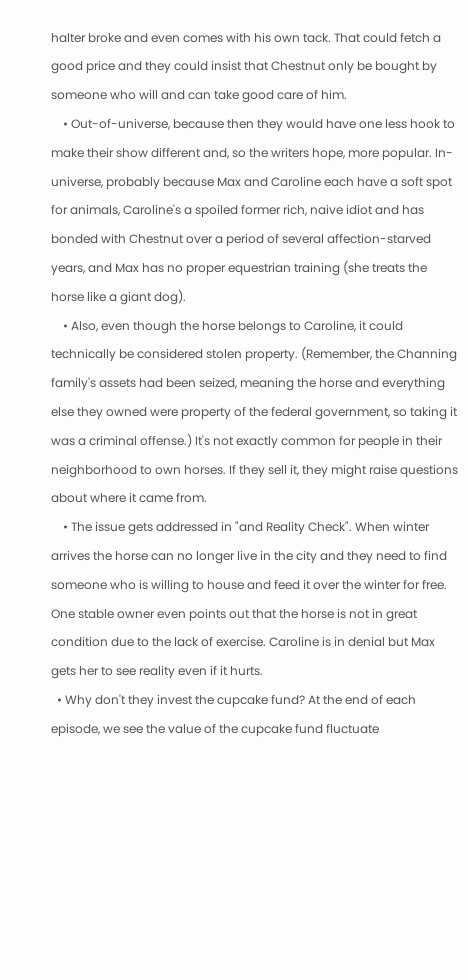halter broke and even comes with his own tack. That could fetch a good price and they could insist that Chestnut only be bought by someone who will and can take good care of him.
    • Out-of-universe, because then they would have one less hook to make their show different and, so the writers hope, more popular. In-universe, probably because Max and Caroline each have a soft spot for animals, Caroline's a spoiled former rich, naive idiot and has bonded with Chestnut over a period of several affection-starved years, and Max has no proper equestrian training (she treats the horse like a giant dog).
    • Also, even though the horse belongs to Caroline, it could technically be considered stolen property. (Remember, the Channing family's assets had been seized, meaning the horse and everything else they owned were property of the federal government, so taking it was a criminal offense.) It's not exactly common for people in their neighborhood to own horses. If they sell it, they might raise questions about where it came from.
    • The issue gets addressed in "and Reality Check". When winter arrives the horse can no longer live in the city and they need to find someone who is willing to house and feed it over the winter for free. One stable owner even points out that the horse is not in great condition due to the lack of exercise. Caroline is in denial but Max gets her to see reality even if it hurts.
  • Why don't they invest the cupcake fund? At the end of each episode, we see the value of the cupcake fund fluctuate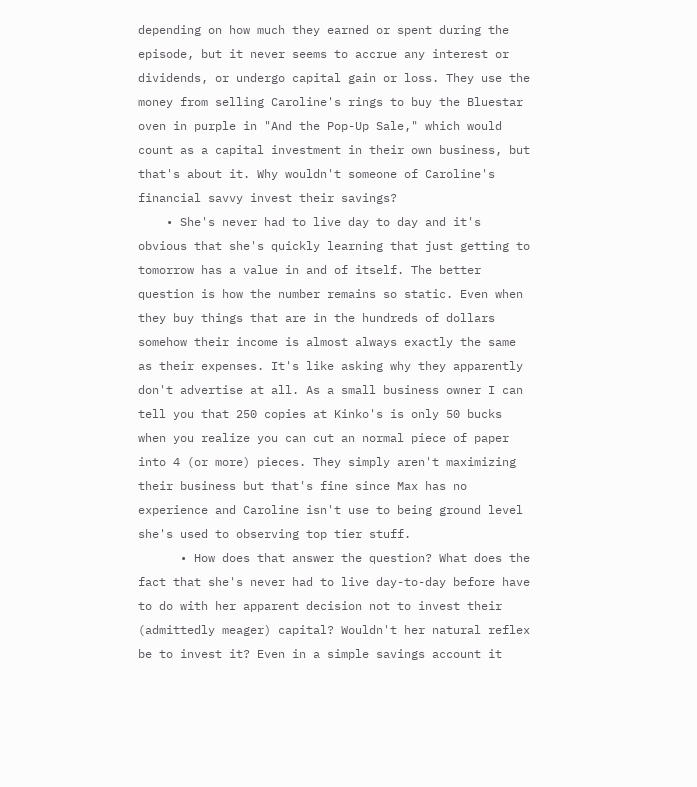depending on how much they earned or spent during the episode, but it never seems to accrue any interest or dividends, or undergo capital gain or loss. They use the money from selling Caroline's rings to buy the Bluestar oven in purple in "And the Pop-Up Sale," which would count as a capital investment in their own business, but that's about it. Why wouldn't someone of Caroline's financial savvy invest their savings?
    • She's never had to live day to day and it's obvious that she's quickly learning that just getting to tomorrow has a value in and of itself. The better question is how the number remains so static. Even when they buy things that are in the hundreds of dollars somehow their income is almost always exactly the same as their expenses. It's like asking why they apparently don't advertise at all. As a small business owner I can tell you that 250 copies at Kinko's is only 50 bucks when you realize you can cut an normal piece of paper into 4 (or more) pieces. They simply aren't maximizing their business but that's fine since Max has no experience and Caroline isn't use to being ground level she's used to observing top tier stuff.
      • How does that answer the question? What does the fact that she's never had to live day-to-day before have to do with her apparent decision not to invest their (admittedly meager) capital? Wouldn't her natural reflex be to invest it? Even in a simple savings account it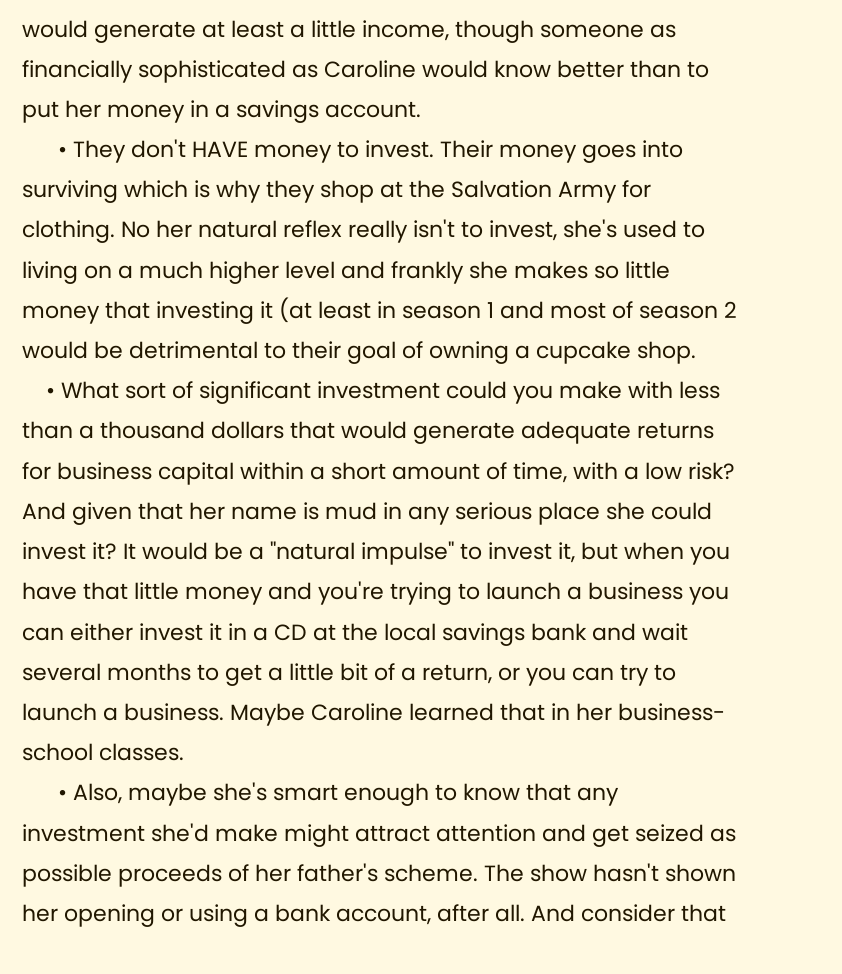would generate at least a little income, though someone as financially sophisticated as Caroline would know better than to put her money in a savings account.
      • They don't HAVE money to invest. Their money goes into surviving which is why they shop at the Salvation Army for clothing. No her natural reflex really isn't to invest, she's used to living on a much higher level and frankly she makes so little money that investing it (at least in season 1 and most of season 2 would be detrimental to their goal of owning a cupcake shop.
    • What sort of significant investment could you make with less than a thousand dollars that would generate adequate returns for business capital within a short amount of time, with a low risk? And given that her name is mud in any serious place she could invest it? It would be a "natural impulse" to invest it, but when you have that little money and you're trying to launch a business you can either invest it in a CD at the local savings bank and wait several months to get a little bit of a return, or you can try to launch a business. Maybe Caroline learned that in her business-school classes.
      • Also, maybe she's smart enough to know that any investment she'd make might attract attention and get seized as possible proceeds of her father's scheme. The show hasn't shown her opening or using a bank account, after all. And consider that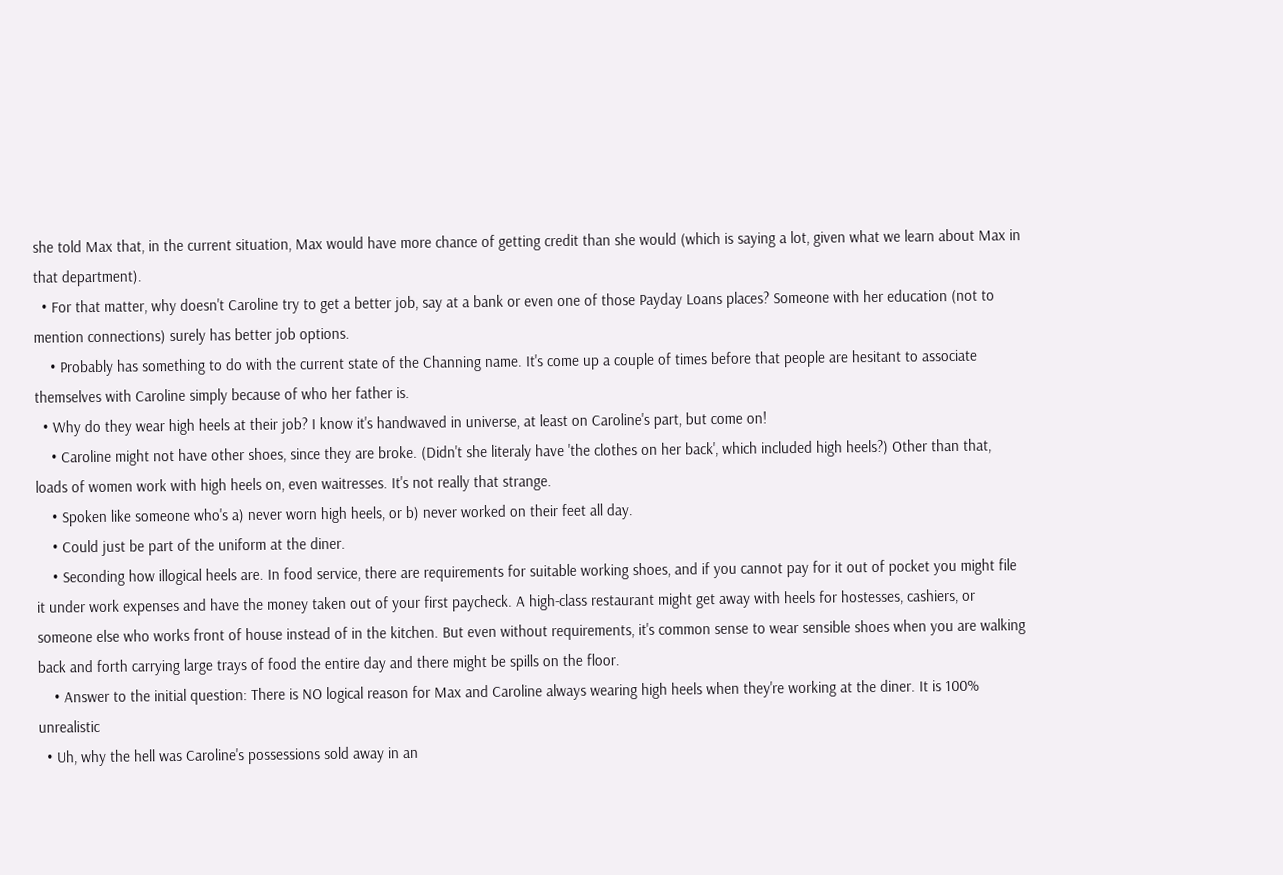she told Max that, in the current situation, Max would have more chance of getting credit than she would (which is saying a lot, given what we learn about Max in that department).
  • For that matter, why doesn't Caroline try to get a better job, say at a bank or even one of those Payday Loans places? Someone with her education (not to mention connections) surely has better job options.
    • Probably has something to do with the current state of the Channing name. It's come up a couple of times before that people are hesitant to associate themselves with Caroline simply because of who her father is.
  • Why do they wear high heels at their job? I know it's handwaved in universe, at least on Caroline's part, but come on!
    • Caroline might not have other shoes, since they are broke. (Didn't she literaly have 'the clothes on her back', which included high heels?) Other than that, loads of women work with high heels on, even waitresses. It's not really that strange.
    • Spoken like someone who's a) never worn high heels, or b) never worked on their feet all day.
    • Could just be part of the uniform at the diner.
    • Seconding how illogical heels are. In food service, there are requirements for suitable working shoes, and if you cannot pay for it out of pocket you might file it under work expenses and have the money taken out of your first paycheck. A high-class restaurant might get away with heels for hostesses, cashiers, or someone else who works front of house instead of in the kitchen. But even without requirements, it's common sense to wear sensible shoes when you are walking back and forth carrying large trays of food the entire day and there might be spills on the floor.
    • Answer to the initial question: There is NO logical reason for Max and Caroline always wearing high heels when they're working at the diner. It is 100% unrealistic
  • Uh, why the hell was Caroline's possessions sold away in an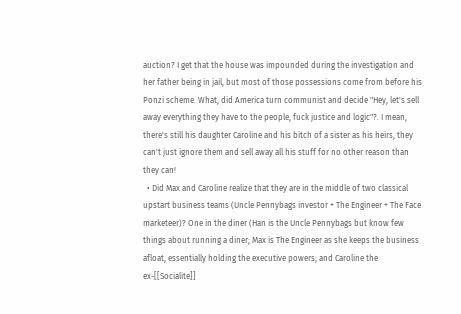auction? I get that the house was impounded during the investigation and her father being in jail, but most of those possessions come from before his Ponzi scheme. What, did America turn communist and decide "Hey, let's sell away everything they have to the people, fuck justice and logic"?. I mean, there's still his daughter Caroline and his bitch of a sister as his heirs, they can't just ignore them and sell away all his stuff for no other reason than they can!
  • Did Max and Caroline realize that they are in the middle of two classical upstart business teams (Uncle Pennybags investor + The Engineer + The Face marketeer)? One in the diner (Han is the Uncle Pennybags but know few things about running a diner; Max is The Engineer as she keeps the business afloat, essentially holding the executive powers; and Caroline the ex-[[Socialite]]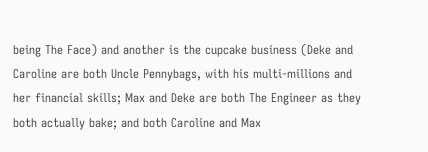being The Face) and another is the cupcake business (Deke and Caroline are both Uncle Pennybags, with his multi-millions and her financial skills; Max and Deke are both The Engineer as they both actually bake; and both Caroline and Max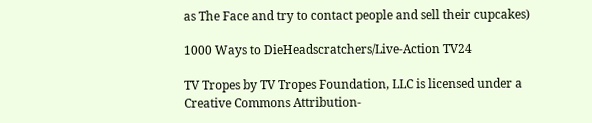as The Face and try to contact people and sell their cupcakes)

1000 Ways to DieHeadscratchers/Live-Action TV24

TV Tropes by TV Tropes Foundation, LLC is licensed under a Creative Commons Attribution-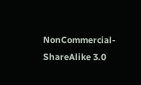NonCommercial-ShareAlike 3.0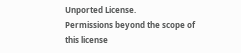Unported License.
Permissions beyond the scope of this license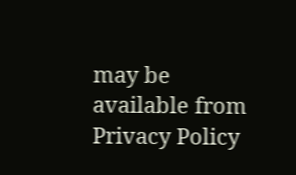may be available from
Privacy Policy